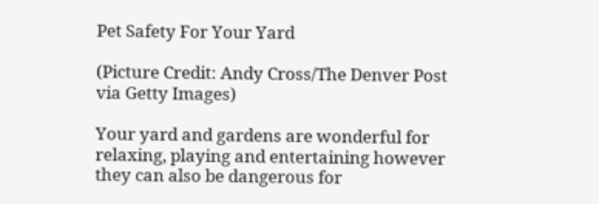Pet Safety For Your Yard

(Picture Credit: Andy Cross/The Denver Post via Getty Images)

Your yard and gardens are wonderful for relaxing, playing and entertaining however they can also be dangerous for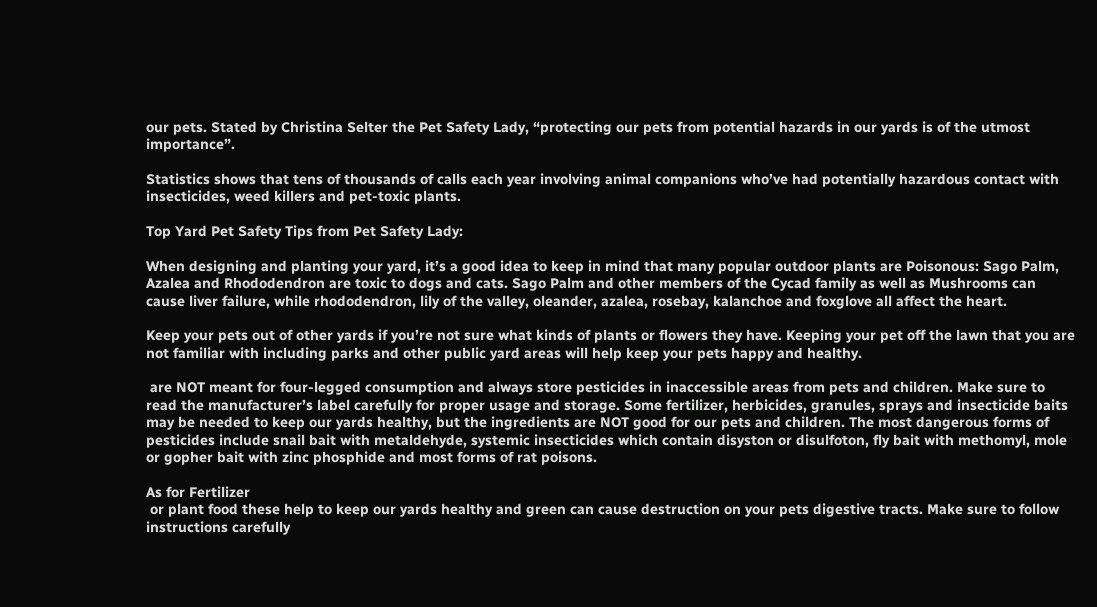our pets. Stated by Christina Selter the Pet Safety Lady, “protecting our pets from potential hazards in our yards is of the utmost importance”.

Statistics shows that tens of thousands of calls each year involving animal companions who’ve had potentially hazardous contact with insecticides, weed killers and pet-toxic plants.

Top Yard Pet Safety Tips from Pet Safety Lady:

When designing and planting your yard, it’s a good idea to keep in mind that many popular outdoor plants are Poisonous: Sago Palm, Azalea and Rhododendron are toxic to dogs and cats. Sago Palm and other members of the Cycad family as well as Mushrooms can cause liver failure, while rhododendron, lily of the valley, oleander, azalea, rosebay, kalanchoe and foxglove all affect the heart.

Keep your pets out of other yards if you’re not sure what kinds of plants or flowers they have. Keeping your pet off the lawn that you are not familiar with including parks and other public yard areas will help keep your pets happy and healthy.

 are NOT meant for four-legged consumption and always store pesticides in inaccessible areas from pets and children. Make sure to read the manufacturer’s label carefully for proper usage and storage. Some fertilizer, herbicides, granules, sprays and insecticide baits may be needed to keep our yards healthy, but the ingredients are NOT good for our pets and children. The most dangerous forms of pesticides include snail bait with metaldehyde, systemic insecticides which contain disyston or disulfoton, fly bait with methomyl, mole or gopher bait with zinc phosphide and most forms of rat poisons.

As for Fertilizer
 or plant food these help to keep our yards healthy and green can cause destruction on your pets digestive tracts. Make sure to follow instructions carefully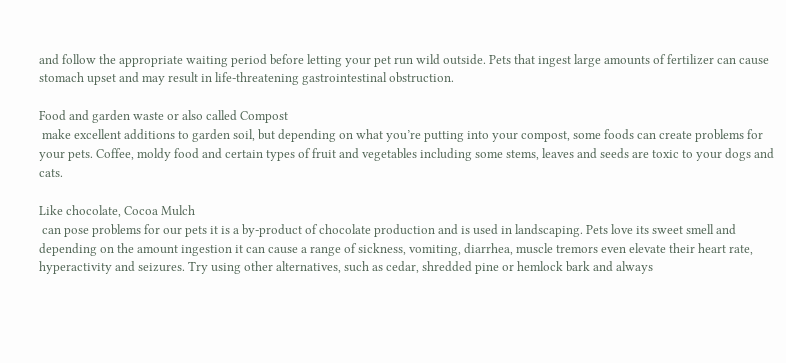and follow the appropriate waiting period before letting your pet run wild outside. Pets that ingest large amounts of fertilizer can cause stomach upset and may result in life-threatening gastrointestinal obstruction.

Food and garden waste or also called Compost
 make excellent additions to garden soil, but depending on what you’re putting into your compost, some foods can create problems for your pets. Coffee, moldy food and certain types of fruit and vegetables including some stems, leaves and seeds are toxic to your dogs and cats.

Like chocolate, Cocoa Mulch
 can pose problems for our pets it is a by-product of chocolate production and is used in landscaping. Pets love its sweet smell and depending on the amount ingestion it can cause a range of sickness, vomiting, diarrhea, muscle tremors even elevate their heart rate, hyperactivity and seizures. Try using other alternatives, such as cedar, shredded pine or hemlock bark and always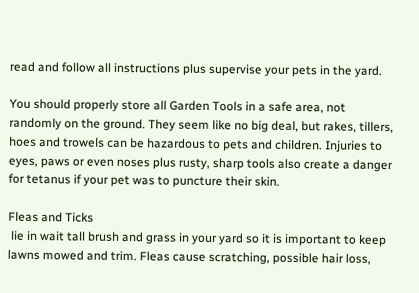read and follow all instructions plus supervise your pets in the yard.

You should properly store all Garden Tools in a safe area, not randomly on the ground. They seem like no big deal, but rakes, tillers, hoes and trowels can be hazardous to pets and children. Injuries to eyes, paws or even noses plus rusty, sharp tools also create a danger for tetanus if your pet was to puncture their skin.

Fleas and Ticks
 lie in wait tall brush and grass in your yard so it is important to keep lawns mowed and trim. Fleas cause scratching, possible hair loss,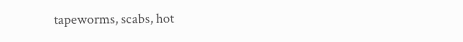tapeworms, scabs, hot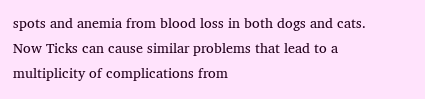spots and anemia from blood loss in both dogs and cats. Now Ticks can cause similar problems that lead to a multiplicity of complications from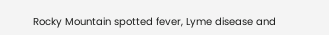Rocky Mountain spotted fever, Lyme disease and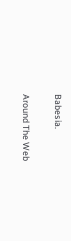Babesia.

Around The Web